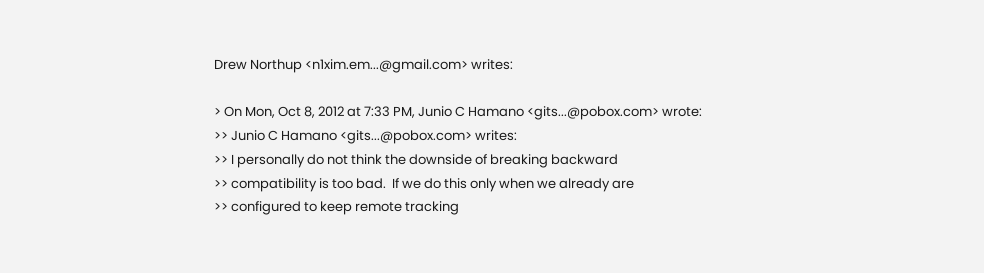Drew Northup <n1xim.em...@gmail.com> writes:

> On Mon, Oct 8, 2012 at 7:33 PM, Junio C Hamano <gits...@pobox.com> wrote:
>> Junio C Hamano <gits...@pobox.com> writes:
>> I personally do not think the downside of breaking backward
>> compatibility is too bad.  If we do this only when we already are
>> configured to keep remote tracking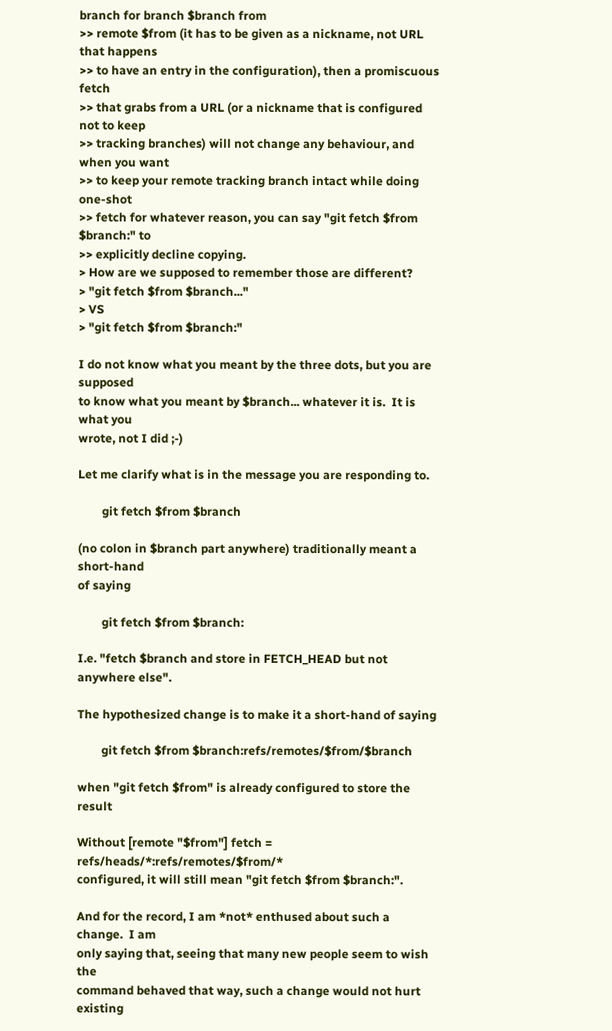branch for branch $branch from
>> remote $from (it has to be given as a nickname, not URL that happens
>> to have an entry in the configuration), then a promiscuous fetch
>> that grabs from a URL (or a nickname that is configured not to keep
>> tracking branches) will not change any behaviour, and when you want
>> to keep your remote tracking branch intact while doing one-shot
>> fetch for whatever reason, you can say "git fetch $from $branch:" to
>> explicitly decline copying.
> How are we supposed to remember those are different?
> "git fetch $from $branch..."
> VS
> "git fetch $from $branch:"

I do not know what you meant by the three dots, but you are supposed
to know what you meant by $branch... whatever it is.  It is what you
wrote, not I did ;-)

Let me clarify what is in the message you are responding to.

        git fetch $from $branch

(no colon in $branch part anywhere) traditionally meant a short-hand
of saying

        git fetch $from $branch:

I.e. "fetch $branch and store in FETCH_HEAD but not anywhere else".

The hypothesized change is to make it a short-hand of saying

        git fetch $from $branch:refs/remotes/$from/$branch

when "git fetch $from" is already configured to store the result

Without [remote "$from"] fetch = refs/heads/*:refs/remotes/$from/*
configured, it will still mean "git fetch $from $branch:".

And for the record, I am *not* enthused about such a change.  I am
only saying that, seeing that many new people seem to wish the
command behaved that way, such a change would not hurt existing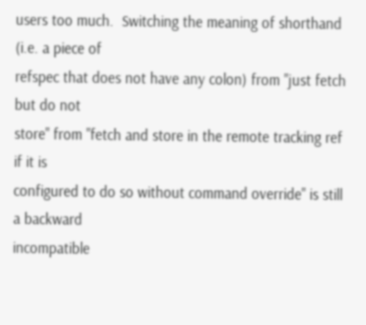users too much.  Switching the meaning of shorthand (i.e. a piece of
refspec that does not have any colon) from "just fetch but do not
store" from "fetch and store in the remote tracking ref if it is
configured to do so without command override" is still a backward
incompatible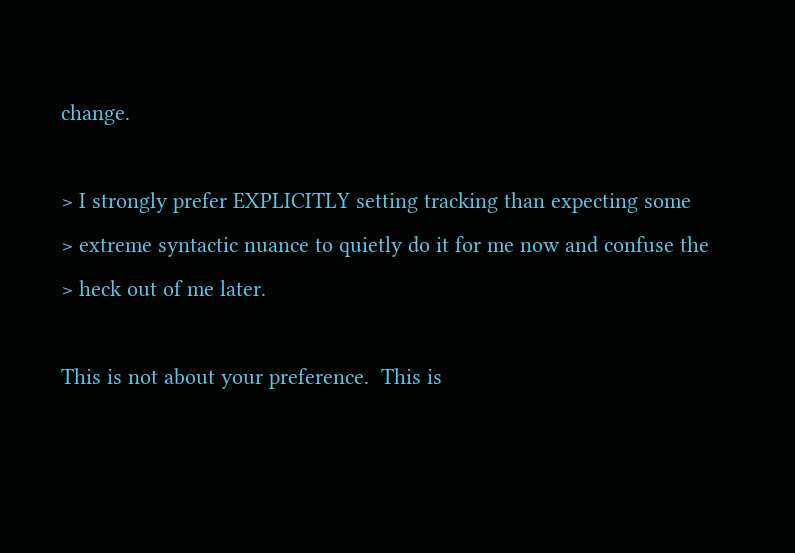change.

> I strongly prefer EXPLICITLY setting tracking than expecting some
> extreme syntactic nuance to quietly do it for me now and confuse the
> heck out of me later.

This is not about your preference.  This is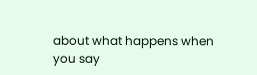about what happens when
you say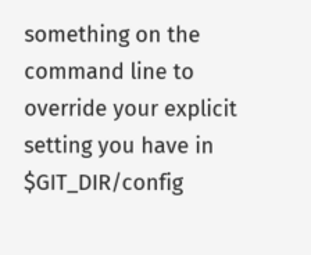something on the command line to override your explicit
setting you have in $GIT_DIR/config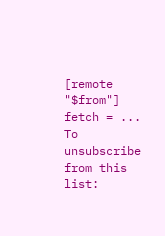[remote "$from"] fetch = ...
To unsubscribe from this list: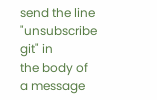send the line "unsubscribe git" in
the body of a message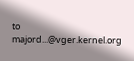to majord...@vger.kernel.org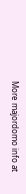More majordomo info at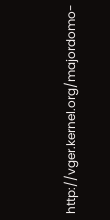http://vger.kernel.org/majordomo-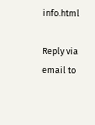info.html

Reply via email to